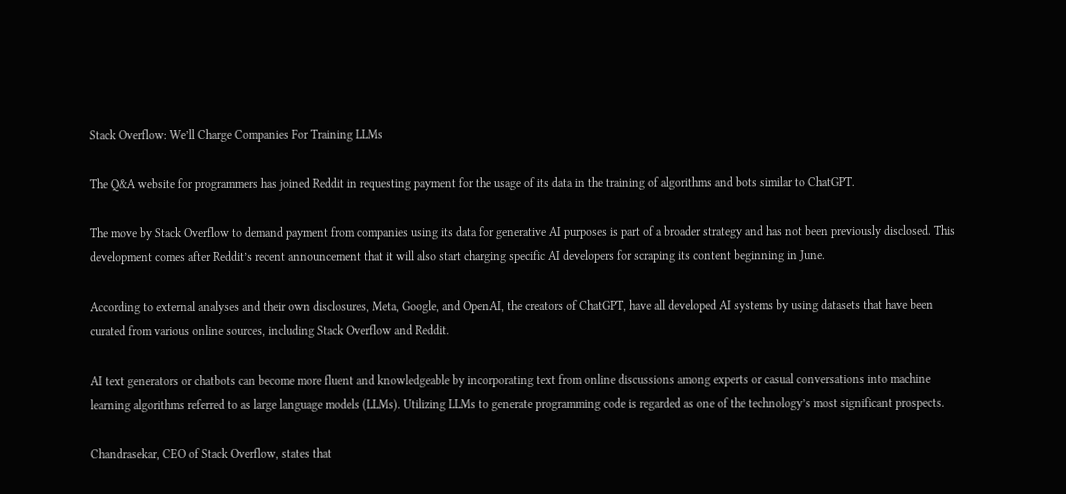Stack Overflow: We’ll Charge Companies For Training LLMs

The Q&A website for programmers has joined Reddit in requesting payment for the usage of its data in the training of algorithms and bots similar to ChatGPT.

The move by Stack Overflow to demand payment from companies using its data for generative AI purposes is part of a broader strategy and has not been previously disclosed. This development comes after Reddit’s recent announcement that it will also start charging specific AI developers for scraping its content beginning in June.

According to external analyses and their own disclosures, Meta, Google, and OpenAI, the creators of ChatGPT, have all developed AI systems by using datasets that have been curated from various online sources, including Stack Overflow and Reddit.

AI text generators or chatbots can become more fluent and knowledgeable by incorporating text from online discussions among experts or casual conversations into machine learning algorithms referred to as large language models (LLMs). Utilizing LLMs to generate programming code is regarded as one of the technology’s most significant prospects.

Chandrasekar, CEO of Stack Overflow, states that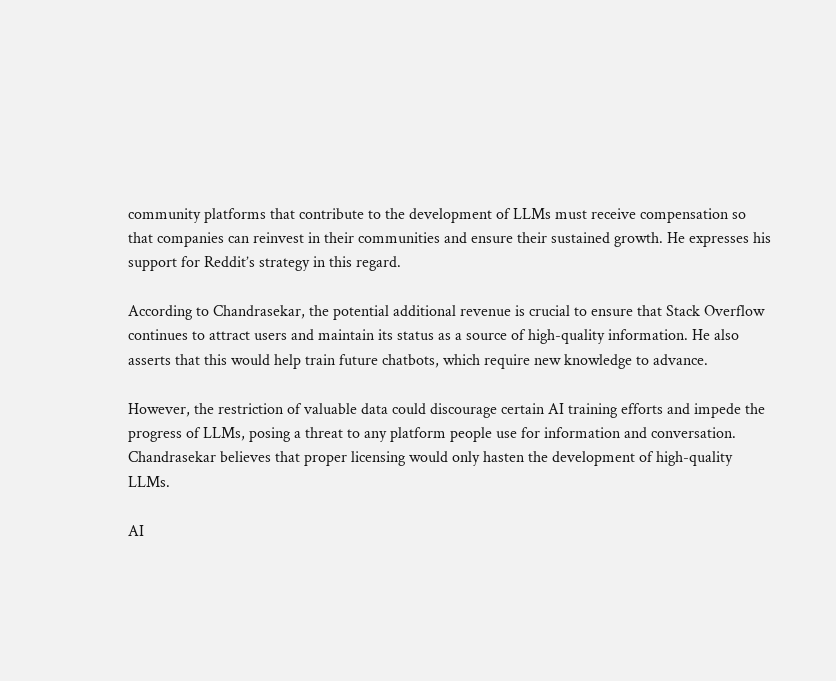community platforms that contribute to the development of LLMs must receive compensation so that companies can reinvest in their communities and ensure their sustained growth. He expresses his support for Reddit’s strategy in this regard.

According to Chandrasekar, the potential additional revenue is crucial to ensure that Stack Overflow continues to attract users and maintain its status as a source of high-quality information. He also asserts that this would help train future chatbots, which require new knowledge to advance.

However, the restriction of valuable data could discourage certain AI training efforts and impede the progress of LLMs, posing a threat to any platform people use for information and conversation. Chandrasekar believes that proper licensing would only hasten the development of high-quality LLMs.

AI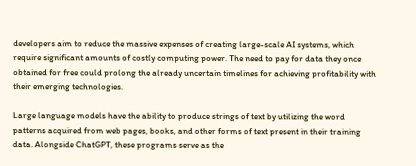developers aim to reduce the massive expenses of creating large-scale AI systems, which require significant amounts of costly computing power. The need to pay for data they once obtained for free could prolong the already uncertain timelines for achieving profitability with their emerging technologies.

Large language models have the ability to produce strings of text by utilizing the word patterns acquired from web pages, books, and other forms of text present in their training data. Alongside ChatGPT, these programs serve as the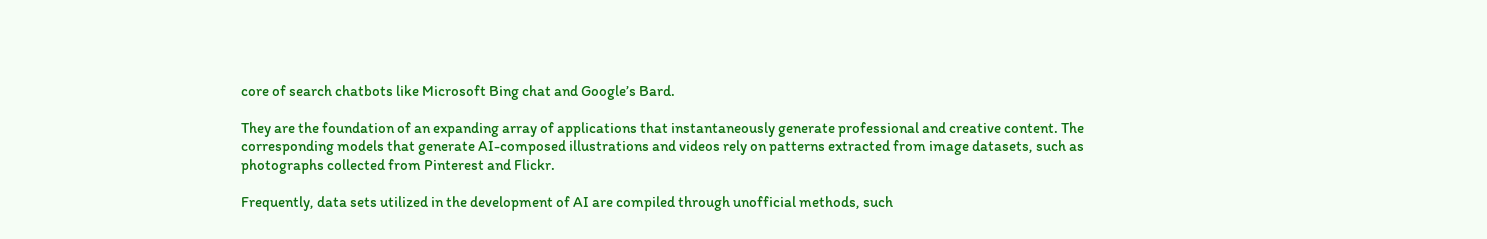core of search chatbots like Microsoft Bing chat and Google’s Bard.

They are the foundation of an expanding array of applications that instantaneously generate professional and creative content. The corresponding models that generate AI-composed illustrations and videos rely on patterns extracted from image datasets, such as photographs collected from Pinterest and Flickr.

Frequently, data sets utilized in the development of AI are compiled through unofficial methods, such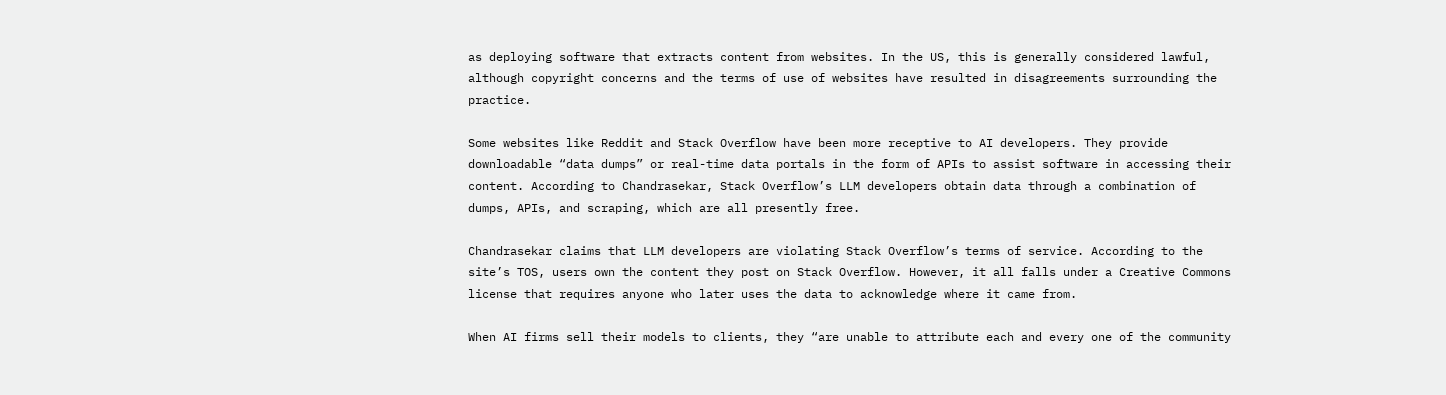as deploying software that extracts content from websites. In the US, this is generally considered lawful, although copyright concerns and the terms of use of websites have resulted in disagreements surrounding the practice.

Some websites like Reddit and Stack Overflow have been more receptive to AI developers. They provide downloadable “data dumps” or real-time data portals in the form of APIs to assist software in accessing their content. According to Chandrasekar, Stack Overflow’s LLM developers obtain data through a combination of dumps, APIs, and scraping, which are all presently free.

Chandrasekar claims that LLM developers are violating Stack Overflow’s terms of service. According to the site’s TOS, users own the content they post on Stack Overflow. However, it all falls under a Creative Commons license that requires anyone who later uses the data to acknowledge where it came from.

When AI firms sell their models to clients, they “are unable to attribute each and every one of the community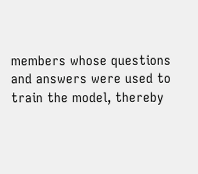members whose questions and answers were used to train the model, thereby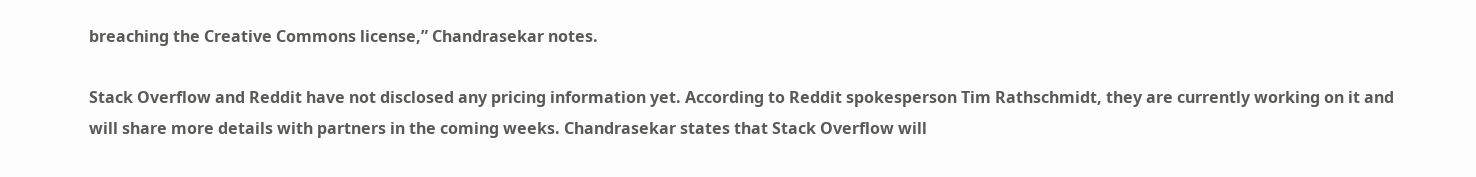breaching the Creative Commons license,” Chandrasekar notes.

Stack Overflow and Reddit have not disclosed any pricing information yet. According to Reddit spokesperson Tim Rathschmidt, they are currently working on it and will share more details with partners in the coming weeks. Chandrasekar states that Stack Overflow will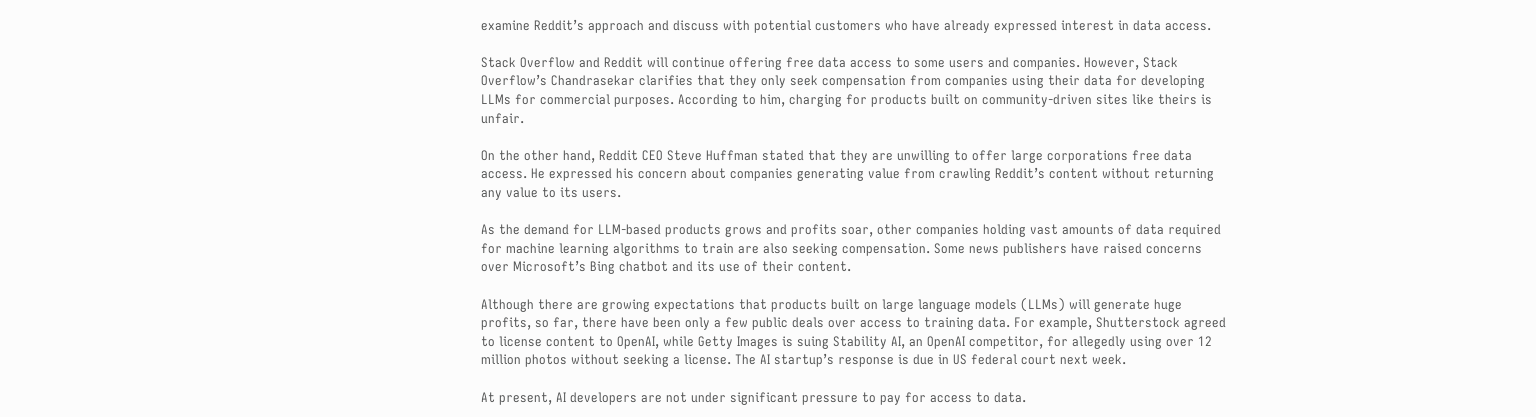examine Reddit’s approach and discuss with potential customers who have already expressed interest in data access.

Stack Overflow and Reddit will continue offering free data access to some users and companies. However, Stack Overflow’s Chandrasekar clarifies that they only seek compensation from companies using their data for developing LLMs for commercial purposes. According to him, charging for products built on community-driven sites like theirs is unfair.

On the other hand, Reddit CEO Steve Huffman stated that they are unwilling to offer large corporations free data access. He expressed his concern about companies generating value from crawling Reddit’s content without returning any value to its users.

As the demand for LLM-based products grows and profits soar, other companies holding vast amounts of data required for machine learning algorithms to train are also seeking compensation. Some news publishers have raised concerns over Microsoft’s Bing chatbot and its use of their content.

Although there are growing expectations that products built on large language models (LLMs) will generate huge profits, so far, there have been only a few public deals over access to training data. For example, Shutterstock agreed to license content to OpenAI, while Getty Images is suing Stability AI, an OpenAI competitor, for allegedly using over 12 million photos without seeking a license. The AI startup’s response is due in US federal court next week.

At present, AI developers are not under significant pressure to pay for access to data.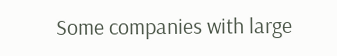Some companies with large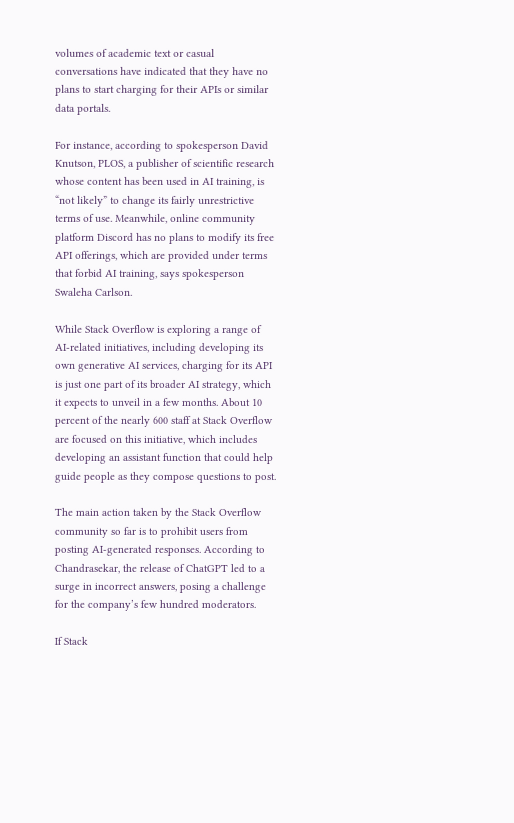volumes of academic text or casual conversations have indicated that they have no plans to start charging for their APIs or similar data portals.

For instance, according to spokesperson David Knutson, PLOS, a publisher of scientific research whose content has been used in AI training, is “not likely” to change its fairly unrestrictive terms of use. Meanwhile, online community platform Discord has no plans to modify its free API offerings, which are provided under terms that forbid AI training, says spokesperson Swaleha Carlson.

While Stack Overflow is exploring a range of AI-related initiatives, including developing its own generative AI services, charging for its API is just one part of its broader AI strategy, which it expects to unveil in a few months. About 10 percent of the nearly 600 staff at Stack Overflow are focused on this initiative, which includes developing an assistant function that could help guide people as they compose questions to post.

The main action taken by the Stack Overflow community so far is to prohibit users from posting AI-generated responses. According to Chandrasekar, the release of ChatGPT led to a surge in incorrect answers, posing a challenge for the company’s few hundred moderators.

If Stack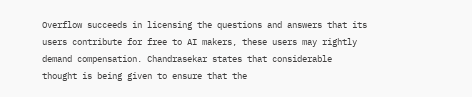Overflow succeeds in licensing the questions and answers that its users contribute for free to AI makers, these users may rightly demand compensation. Chandrasekar states that considerable thought is being given to ensure that the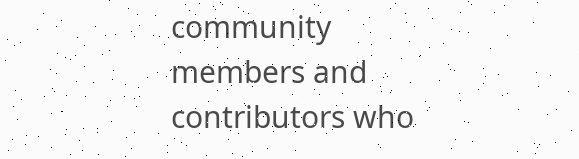community members and contributors who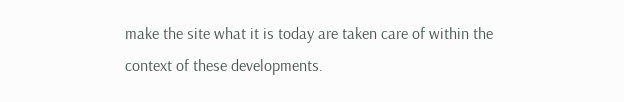make the site what it is today are taken care of within the context of these developments.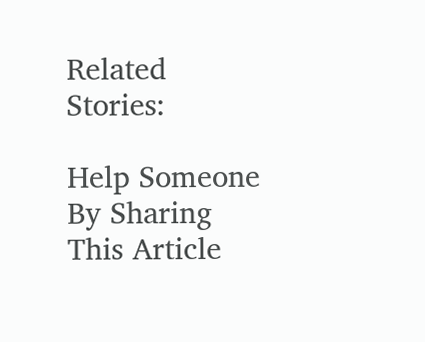Related Stories:

Help Someone By Sharing This Article